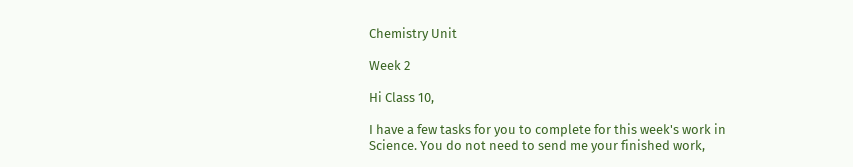Chemistry Unit

Week 2

Hi Class 10,

I have a few tasks for you to complete for this week's work in Science. You do not need to send me your finished work,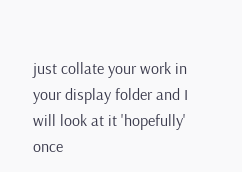just collate your work in your display folder and I will look at it 'hopefully' once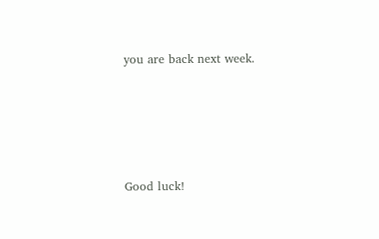you are back next week.





Good luck!